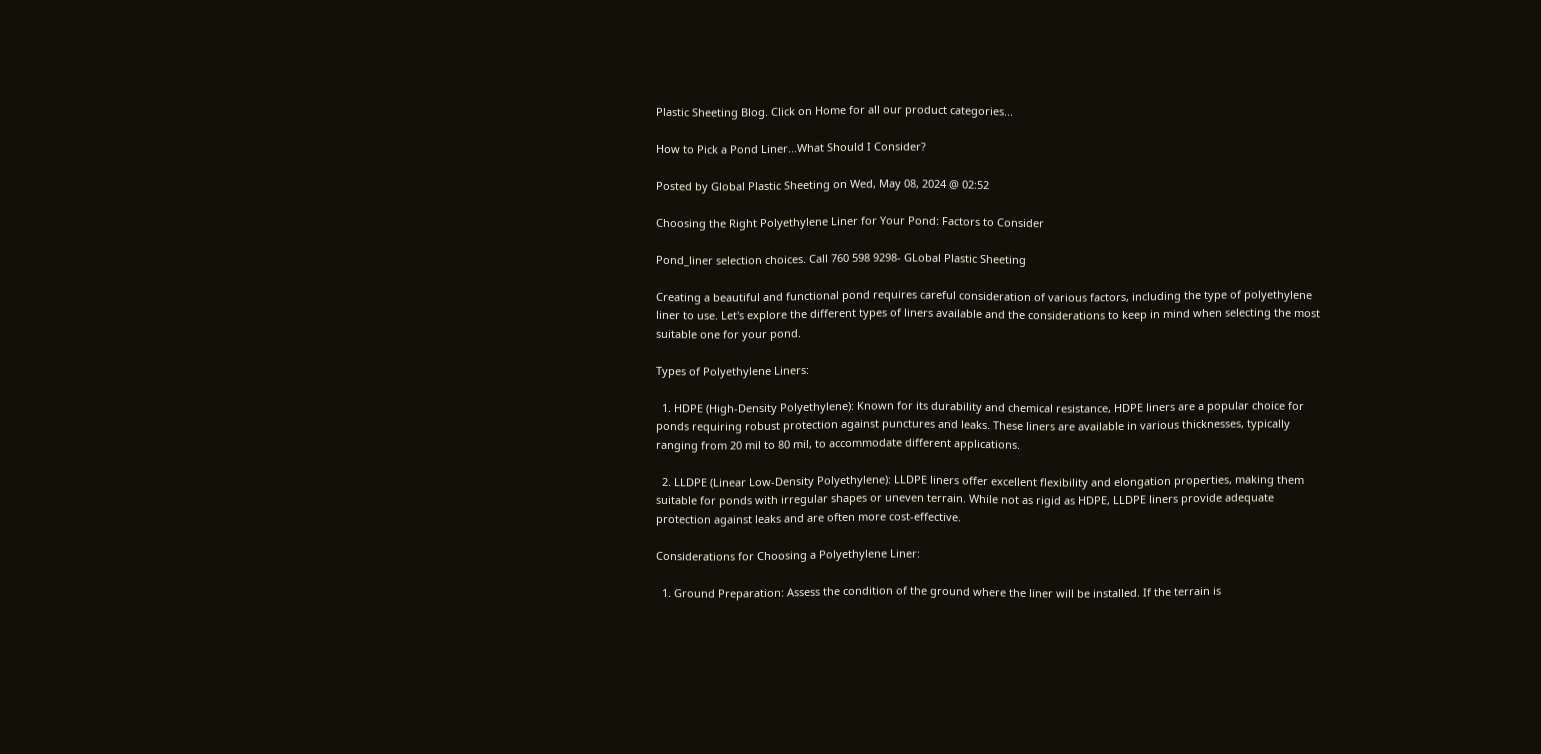Plastic Sheeting Blog. Click on Home for all our product categories...

How to Pick a Pond Liner...What Should I Consider?

Posted by Global Plastic Sheeting on Wed, May 08, 2024 @ 02:52

Choosing the Right Polyethylene Liner for Your Pond: Factors to Consider

Pond_liner selection choices. Call 760 598 9298- GLobal Plastic Sheeting

Creating a beautiful and functional pond requires careful consideration of various factors, including the type of polyethylene liner to use. Let's explore the different types of liners available and the considerations to keep in mind when selecting the most suitable one for your pond.

Types of Polyethylene Liners:

  1. HDPE (High-Density Polyethylene): Known for its durability and chemical resistance, HDPE liners are a popular choice for ponds requiring robust protection against punctures and leaks. These liners are available in various thicknesses, typically ranging from 20 mil to 80 mil, to accommodate different applications.

  2. LLDPE (Linear Low-Density Polyethylene): LLDPE liners offer excellent flexibility and elongation properties, making them suitable for ponds with irregular shapes or uneven terrain. While not as rigid as HDPE, LLDPE liners provide adequate protection against leaks and are often more cost-effective.

Considerations for Choosing a Polyethylene Liner:

  1. Ground Preparation: Assess the condition of the ground where the liner will be installed. If the terrain is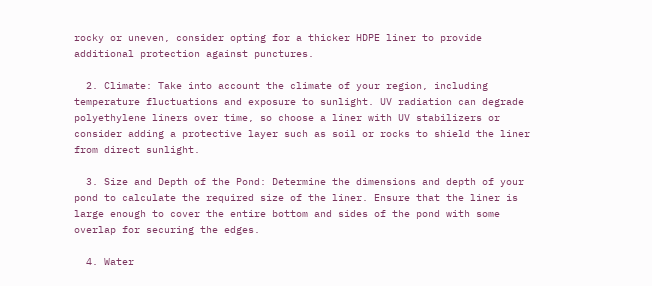rocky or uneven, consider opting for a thicker HDPE liner to provide additional protection against punctures.

  2. Climate: Take into account the climate of your region, including temperature fluctuations and exposure to sunlight. UV radiation can degrade polyethylene liners over time, so choose a liner with UV stabilizers or consider adding a protective layer such as soil or rocks to shield the liner from direct sunlight.

  3. Size and Depth of the Pond: Determine the dimensions and depth of your pond to calculate the required size of the liner. Ensure that the liner is large enough to cover the entire bottom and sides of the pond with some overlap for securing the edges.

  4. Water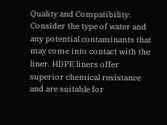Quality and Compatibility: Consider the type of water and any potential contaminants that may come into contact with the liner. HDPE liners offer superior chemical resistance and are suitable for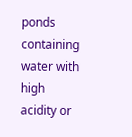ponds containing water with high acidity or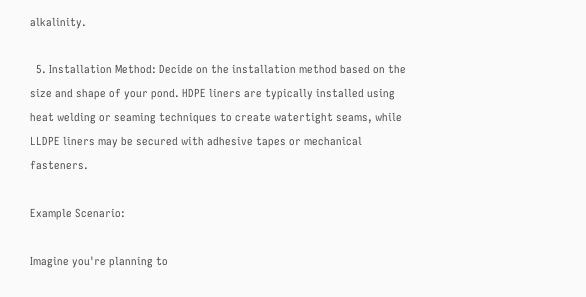alkalinity.

  5. Installation Method: Decide on the installation method based on the size and shape of your pond. HDPE liners are typically installed using heat welding or seaming techniques to create watertight seams, while LLDPE liners may be secured with adhesive tapes or mechanical fasteners.

Example Scenario:

Imagine you're planning to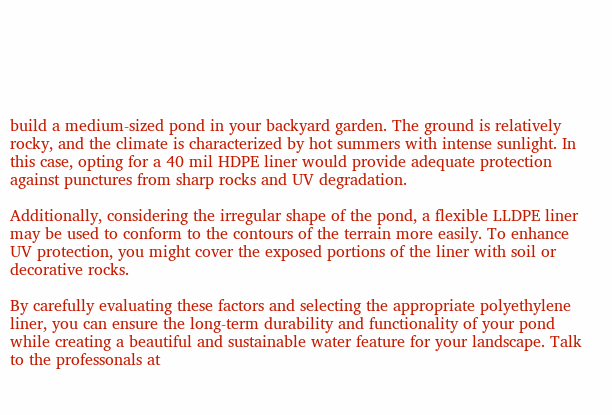build a medium-sized pond in your backyard garden. The ground is relatively rocky, and the climate is characterized by hot summers with intense sunlight. In this case, opting for a 40 mil HDPE liner would provide adequate protection against punctures from sharp rocks and UV degradation.

Additionally, considering the irregular shape of the pond, a flexible LLDPE liner may be used to conform to the contours of the terrain more easily. To enhance UV protection, you might cover the exposed portions of the liner with soil or decorative rocks.

By carefully evaluating these factors and selecting the appropriate polyethylene liner, you can ensure the long-term durability and functionality of your pond while creating a beautiful and sustainable water feature for your landscape. Talk to the professonals at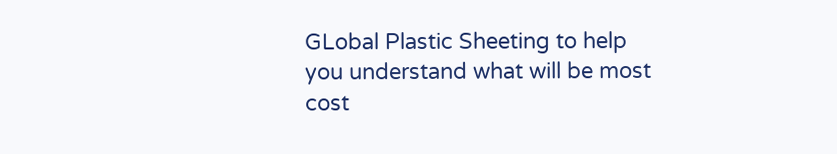GLobal Plastic Sheeting to help you understand what will be most cost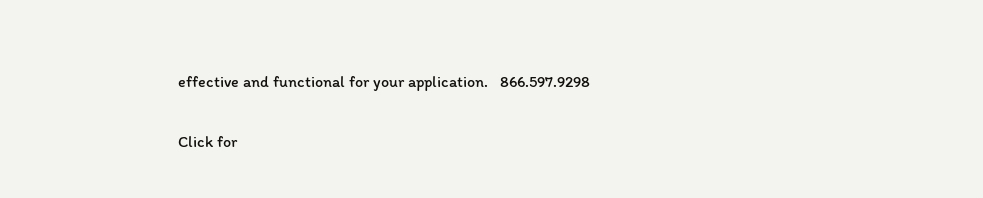effective and functional for your application.   866.597.9298

Click for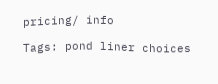pricing/ info

Tags: pond liner choices